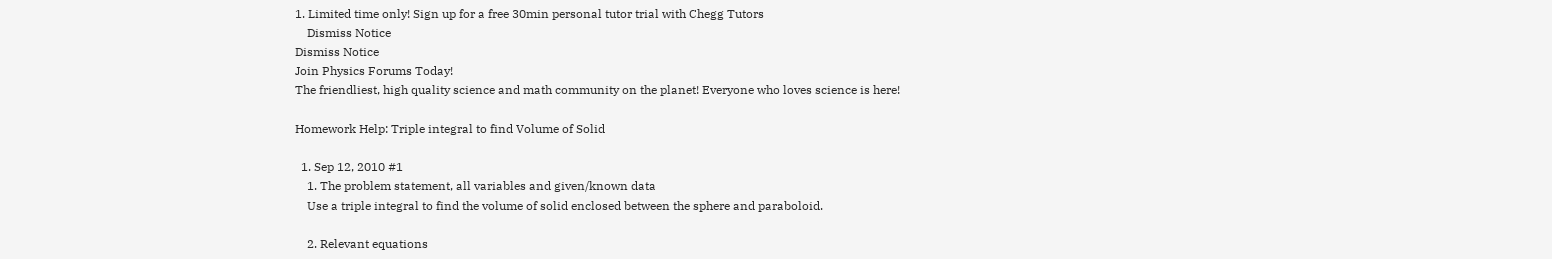1. Limited time only! Sign up for a free 30min personal tutor trial with Chegg Tutors
    Dismiss Notice
Dismiss Notice
Join Physics Forums Today!
The friendliest, high quality science and math community on the planet! Everyone who loves science is here!

Homework Help: Triple integral to find Volume of Solid

  1. Sep 12, 2010 #1
    1. The problem statement, all variables and given/known data
    Use a triple integral to find the volume of solid enclosed between the sphere and paraboloid.

    2. Relevant equations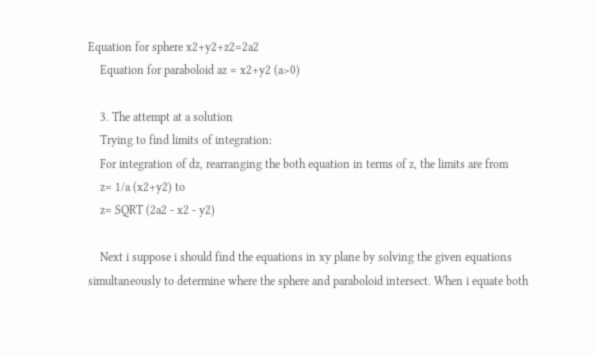Equation for sphere x2+y2+z2=2a2
    Equation for paraboloid az = x2+y2 (a>0)

    3. The attempt at a solution
    Trying to find limits of integration:
    For integration of dz, rearranging the both equation in terms of z, the limits are from
    z= 1/a (x2+y2) to
    z= SQRT (2a2 - x2 - y2)

    Next i suppose i should find the equations in xy plane by solving the given equations simultaneously to determine where the sphere and paraboloid intersect. When i equate both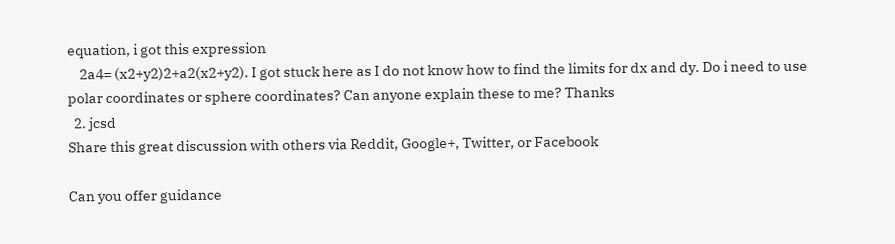equation, i got this expression
    2a4= (x2+y2)2+a2(x2+y2). I got stuck here as I do not know how to find the limits for dx and dy. Do i need to use polar coordinates or sphere coordinates? Can anyone explain these to me? Thanks
  2. jcsd
Share this great discussion with others via Reddit, Google+, Twitter, or Facebook

Can you offer guidance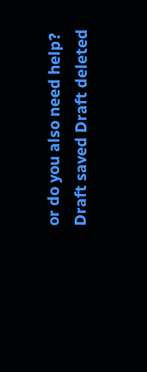or do you also need help?
Draft saved Draft deleted